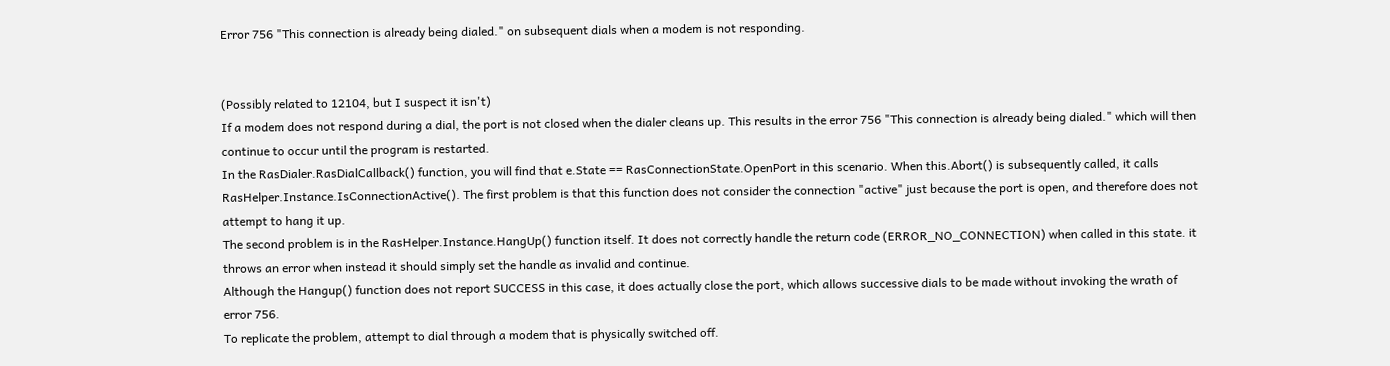Error 756 "This connection is already being dialed." on subsequent dials when a modem is not responding.


(Possibly related to 12104, but I suspect it isn't)
If a modem does not respond during a dial, the port is not closed when the dialer cleans up. This results in the error 756 "This connection is already being dialed." which will then continue to occur until the program is restarted.
In the RasDialer.RasDialCallback() function, you will find that e.State == RasConnectionState.OpenPort in this scenario. When this.Abort() is subsequently called, it calls RasHelper.Instance.IsConnectionActive(). The first problem is that this function does not consider the connection "active" just because the port is open, and therefore does not attempt to hang it up.
The second problem is in the RasHelper.Instance.HangUp() function itself. It does not correctly handle the return code (ERROR_NO_CONNECTION) when called in this state. it throws an error when instead it should simply set the handle as invalid and continue.
Although the Hangup() function does not report SUCCESS in this case, it does actually close the port, which allows successive dials to be made without invoking the wrath of error 756.
To replicate the problem, attempt to dial through a modem that is physically switched off.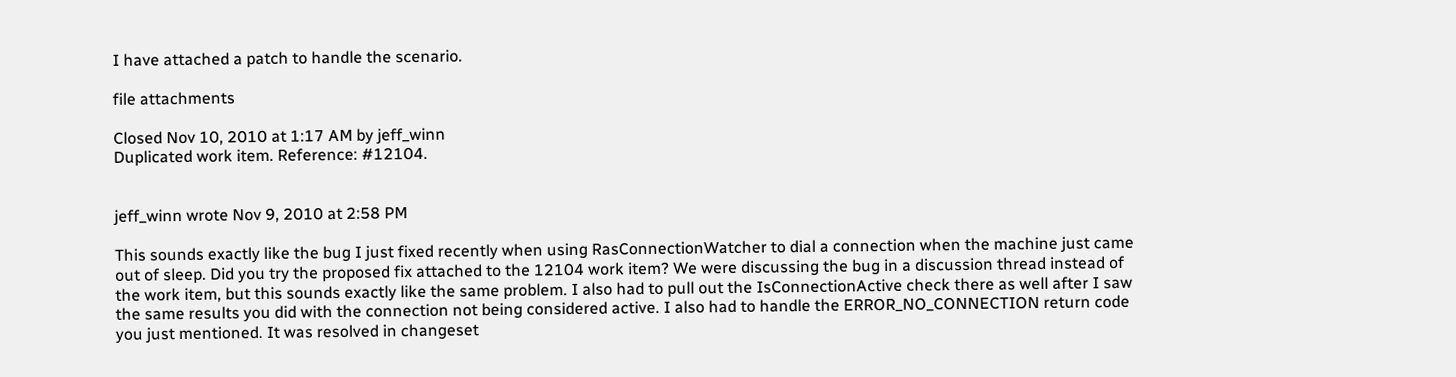I have attached a patch to handle the scenario.

file attachments

Closed Nov 10, 2010 at 1:17 AM by jeff_winn
Duplicated work item. Reference: #12104.


jeff_winn wrote Nov 9, 2010 at 2:58 PM

This sounds exactly like the bug I just fixed recently when using RasConnectionWatcher to dial a connection when the machine just came out of sleep. Did you try the proposed fix attached to the 12104 work item? We were discussing the bug in a discussion thread instead of the work item, but this sounds exactly like the same problem. I also had to pull out the IsConnectionActive check there as well after I saw the same results you did with the connection not being considered active. I also had to handle the ERROR_NO_CONNECTION return code you just mentioned. It was resolved in changeset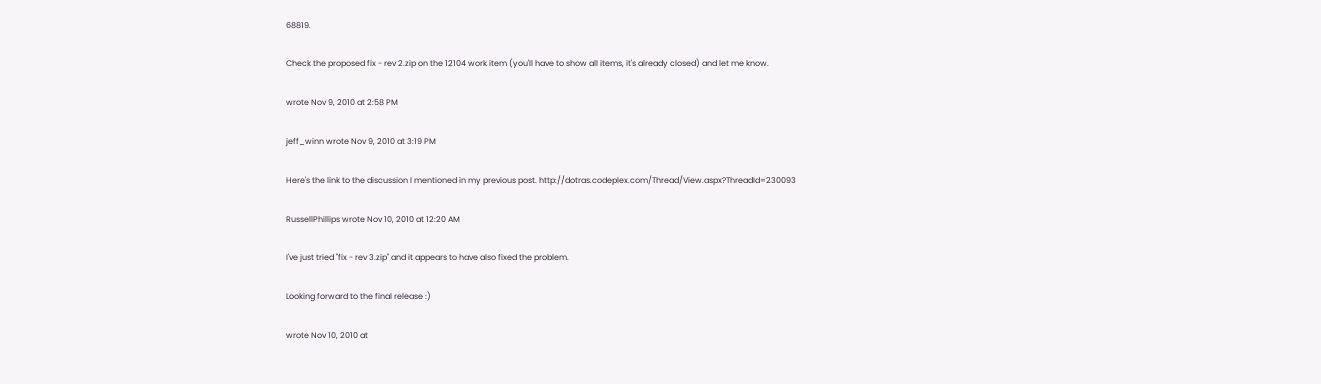68819.

Check the proposed fix - rev 2.zip on the 12104 work item (you'll have to show all items, it's already closed) and let me know.

wrote Nov 9, 2010 at 2:58 PM

jeff_winn wrote Nov 9, 2010 at 3:19 PM

Here's the link to the discussion I mentioned in my previous post. http://dotras.codeplex.com/Thread/View.aspx?ThreadId=230093

RussellPhillips wrote Nov 10, 2010 at 12:20 AM

I've just tried "fix - rev 3.zip" and it appears to have also fixed the problem.

Looking forward to the final release :)

wrote Nov 10, 2010 at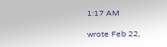1:17 AM

wrote Feb 22,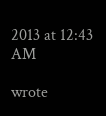2013 at 12:43 AM

wrote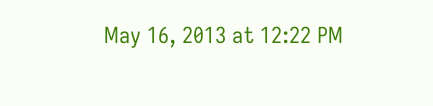May 16, 2013 at 12:22 PM